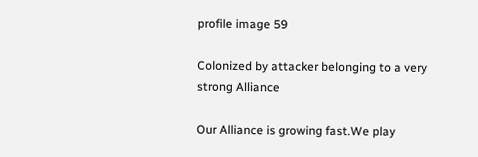profile image 59

Colonized by attacker belonging to a very strong Alliance

Our Alliance is growing fast.We play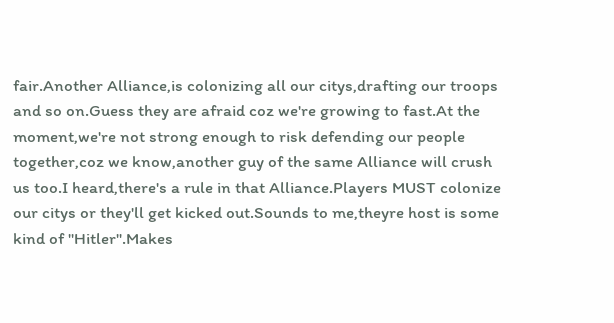fair.Another Alliance,is colonizing all our citys,drafting our troops and so on.Guess they are afraid coz we're growing to fast.At the moment,we're not strong enough to risk defending our people together,coz we know,another guy of the same Alliance will crush us too.I heard,there's a rule in that Alliance.Players MUST colonize our citys or they'll get kicked out.Sounds to me,theyre host is some kind of "Hitler".Makes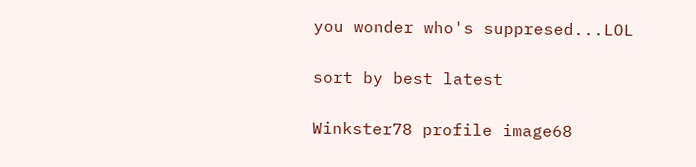you wonder who's suppresed...LOL

sort by best latest

Winkster78 profile image68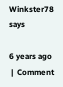Winkster78 says

6 years ago
 |  Comment